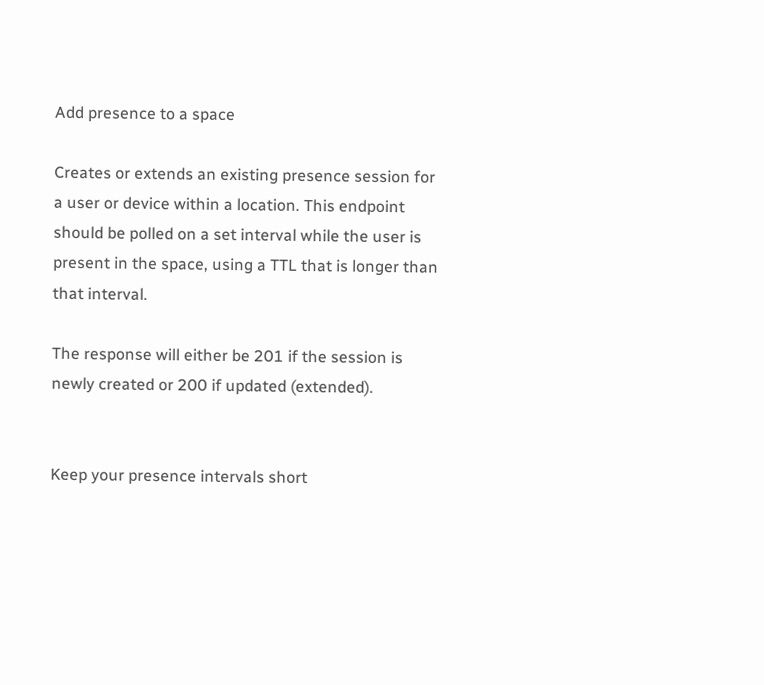Add presence to a space

Creates or extends an existing presence session for a user or device within a location. This endpoint should be polled on a set interval while the user is present in the space, using a TTL that is longer than that interval.

The response will either be 201 if the session is newly created or 200 if updated (extended).


Keep your presence intervals short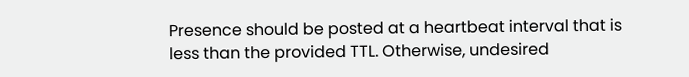Presence should be posted at a heartbeat interval that is less than the provided TTL. Otherwise, undesired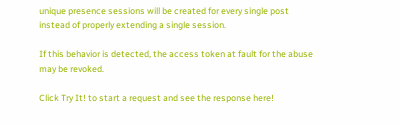unique presence sessions will be created for every single post instead of properly extending a single session.

If this behavior is detected, the access token at fault for the abuse may be revoked.

Click Try It! to start a request and see the response here!